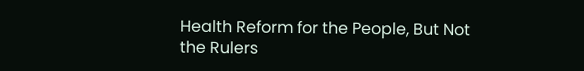Health Reform for the People, But Not the Rulers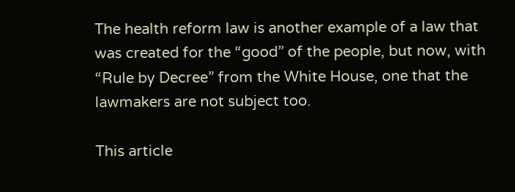The health reform law is another example of a law that was created for the “good” of the people, but now, with “Rule by Decree” from the White House, one that the lawmakers are not subject too.

This article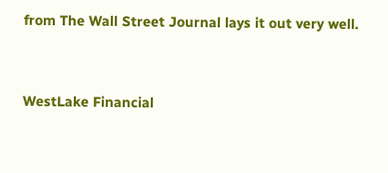from The Wall Street Journal lays it out very well.


WestLake Financial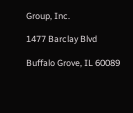Group, Inc.

1477 Barclay Blvd

Buffalo Grove, IL 60089